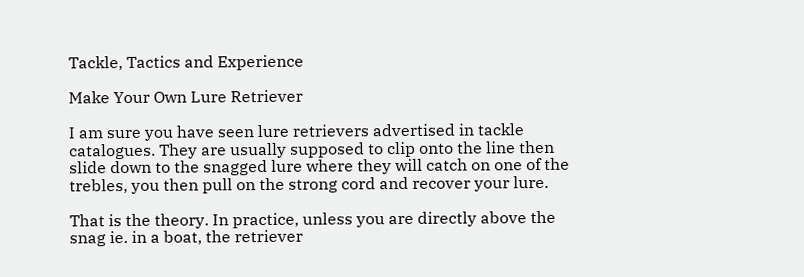Tackle, Tactics and Experience

Make Your Own Lure Retriever

I am sure you have seen lure retrievers advertised in tackle catalogues. They are usually supposed to clip onto the line then slide down to the snagged lure where they will catch on one of the trebles, you then pull on the strong cord and recover your lure.

That is the theory. In practice, unless you are directly above the snag ie. in a boat, the retriever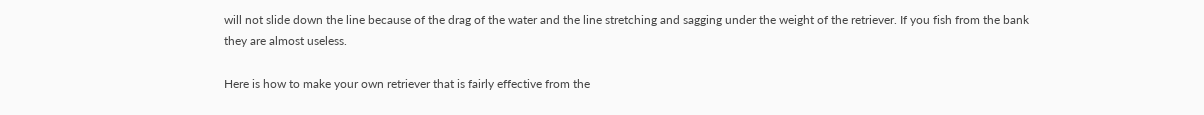will not slide down the line because of the drag of the water and the line stretching and sagging under the weight of the retriever. If you fish from the bank they are almost useless.

Here is how to make your own retriever that is fairly effective from the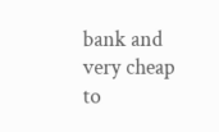bank and very cheap to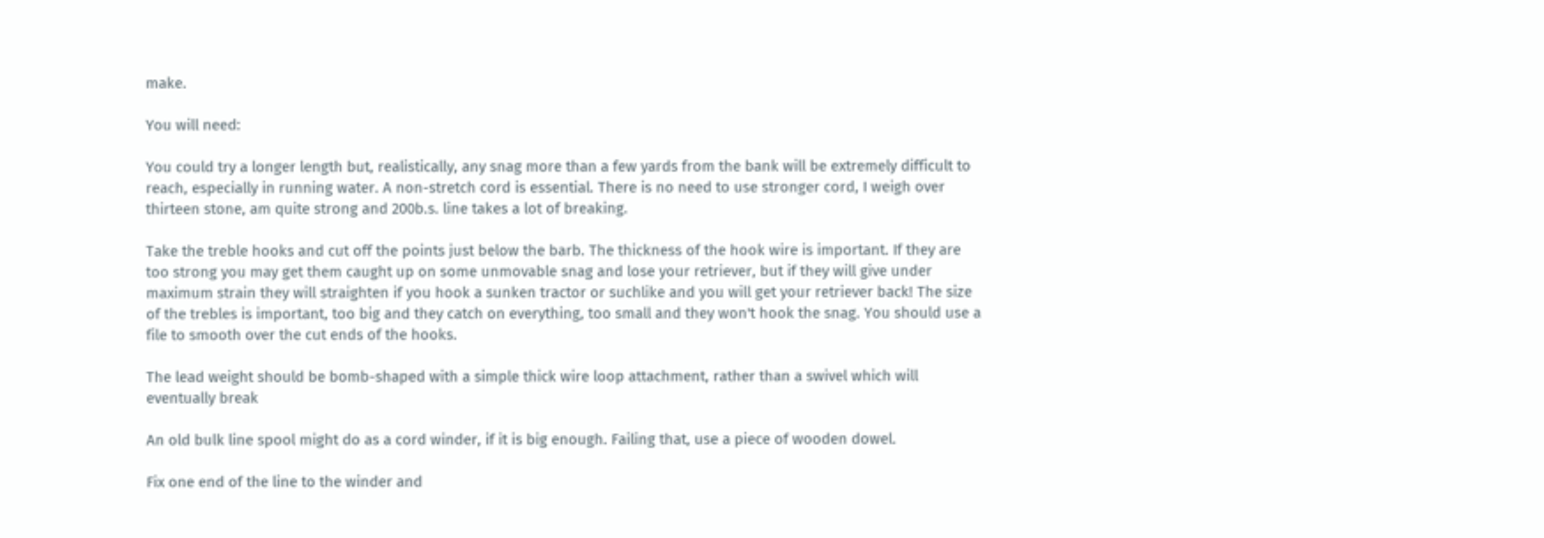make.

You will need:

You could try a longer length but, realistically, any snag more than a few yards from the bank will be extremely difficult to reach, especially in running water. A non-stretch cord is essential. There is no need to use stronger cord, I weigh over thirteen stone, am quite strong and 200b.s. line takes a lot of breaking.

Take the treble hooks and cut off the points just below the barb. The thickness of the hook wire is important. If they are too strong you may get them caught up on some unmovable snag and lose your retriever, but if they will give under maximum strain they will straighten if you hook a sunken tractor or suchlike and you will get your retriever back! The size of the trebles is important, too big and they catch on everything, too small and they won't hook the snag. You should use a file to smooth over the cut ends of the hooks.

The lead weight should be bomb-shaped with a simple thick wire loop attachment, rather than a swivel which will eventually break

An old bulk line spool might do as a cord winder, if it is big enough. Failing that, use a piece of wooden dowel.

Fix one end of the line to the winder and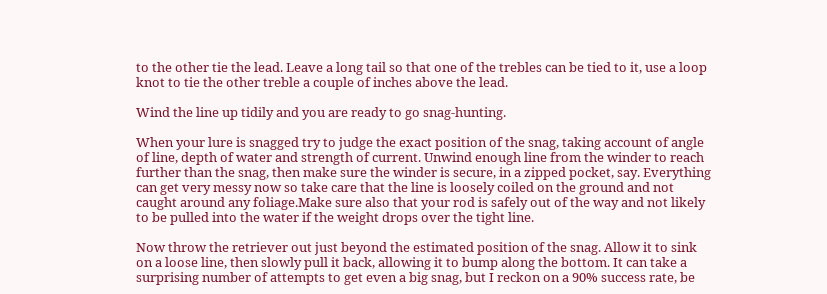to the other tie the lead. Leave a long tail so that one of the trebles can be tied to it, use a loop knot to tie the other treble a couple of inches above the lead.

Wind the line up tidily and you are ready to go snag-hunting.

When your lure is snagged try to judge the exact position of the snag, taking account of angle of line, depth of water and strength of current. Unwind enough line from the winder to reach further than the snag, then make sure the winder is secure, in a zipped pocket, say. Everything can get very messy now so take care that the line is loosely coiled on the ground and not caught around any foliage.Make sure also that your rod is safely out of the way and not likely to be pulled into the water if the weight drops over the tight line.

Now throw the retriever out just beyond the estimated position of the snag. Allow it to sink on a loose line, then slowly pull it back, allowing it to bump along the bottom. It can take a surprising number of attempts to get even a big snag, but I reckon on a 90% success rate, be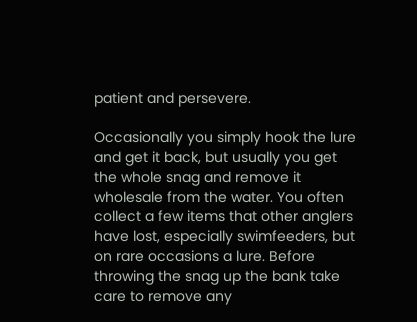patient and persevere.

Occasionally you simply hook the lure and get it back, but usually you get the whole snag and remove it wholesale from the water. You often collect a few items that other anglers have lost, especially swimfeeders, but on rare occasions a lure. Before throwing the snag up the bank take care to remove any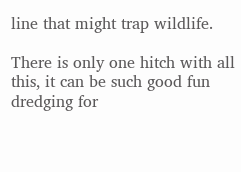line that might trap wildlife.

There is only one hitch with all this, it can be such good fun dredging for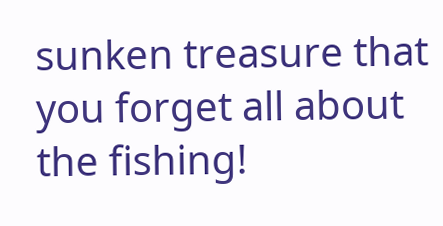sunken treasure that you forget all about the fishing!